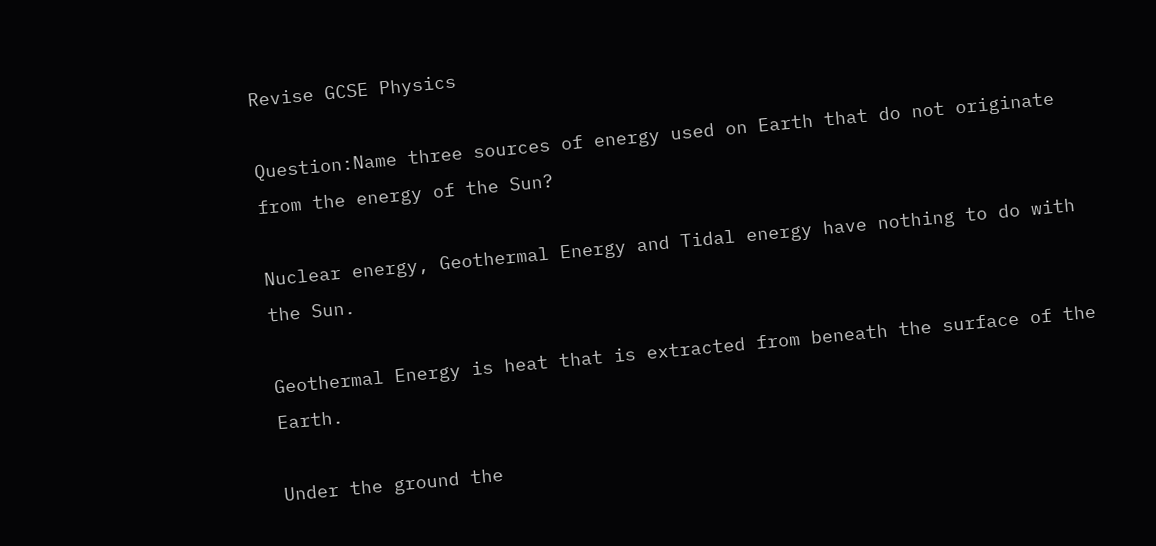Revise GCSE Physics

Question:Name three sources of energy used on Earth that do not originate from the energy of the Sun?

Nuclear energy, Geothermal Energy and Tidal energy have nothing to do with the Sun.

Geothermal Energy is heat that is extracted from beneath the surface of the Earth.

Under the ground the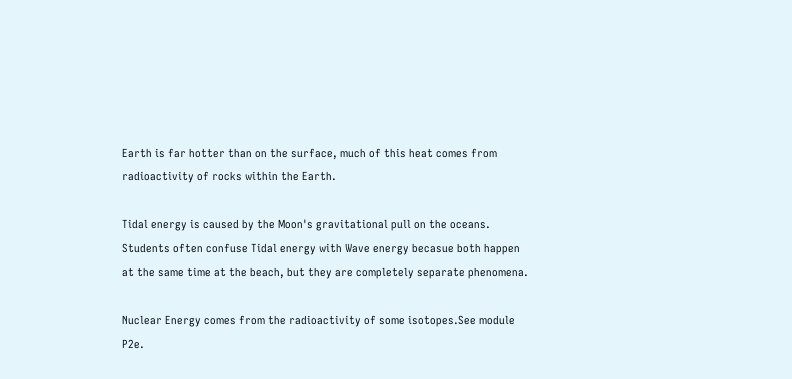Earth is far hotter than on the surface, much of this heat comes from radioactivity of rocks within the Earth.

Tidal energy is caused by the Moon's gravitational pull on the oceans. Students often confuse Tidal energy with Wave energy becasue both happen at the same time at the beach, but they are completely separate phenomena.

Nuclear Energy comes from the radioactivity of some isotopes.See module P2e.